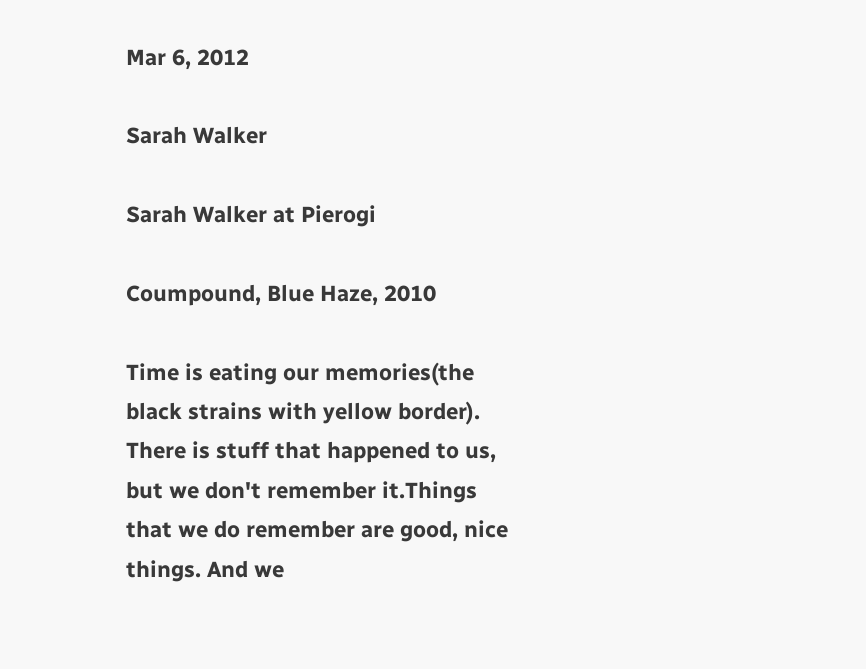Mar 6, 2012

Sarah Walker

Sarah Walker at Pierogi

Coumpound, Blue Haze, 2010

Time is eating our memories(the black strains with yellow border). There is stuff that happened to us, but we don't remember it.Things that we do remember are good, nice things. And we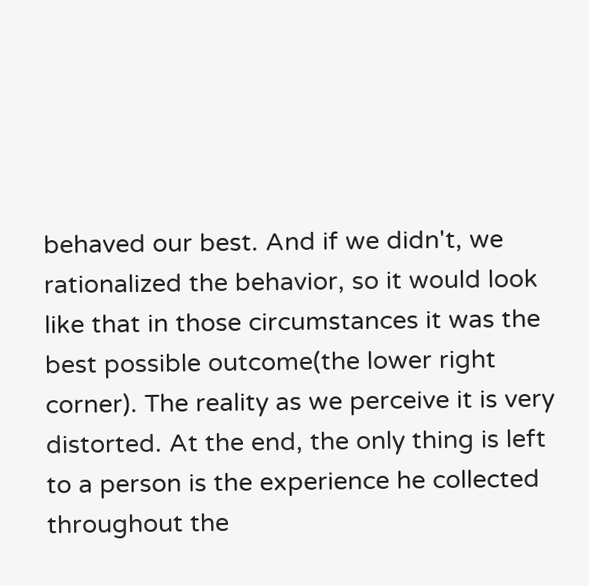behaved our best. And if we didn't, we rationalized the behavior, so it would look like that in those circumstances it was the best possible outcome(the lower right corner). The reality as we perceive it is very distorted. At the end, the only thing is left to a person is the experience he collected throughout the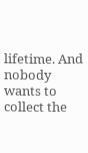lifetime. And nobody wants to collect the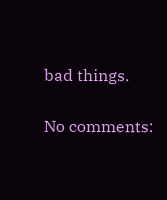bad things.

No comments: